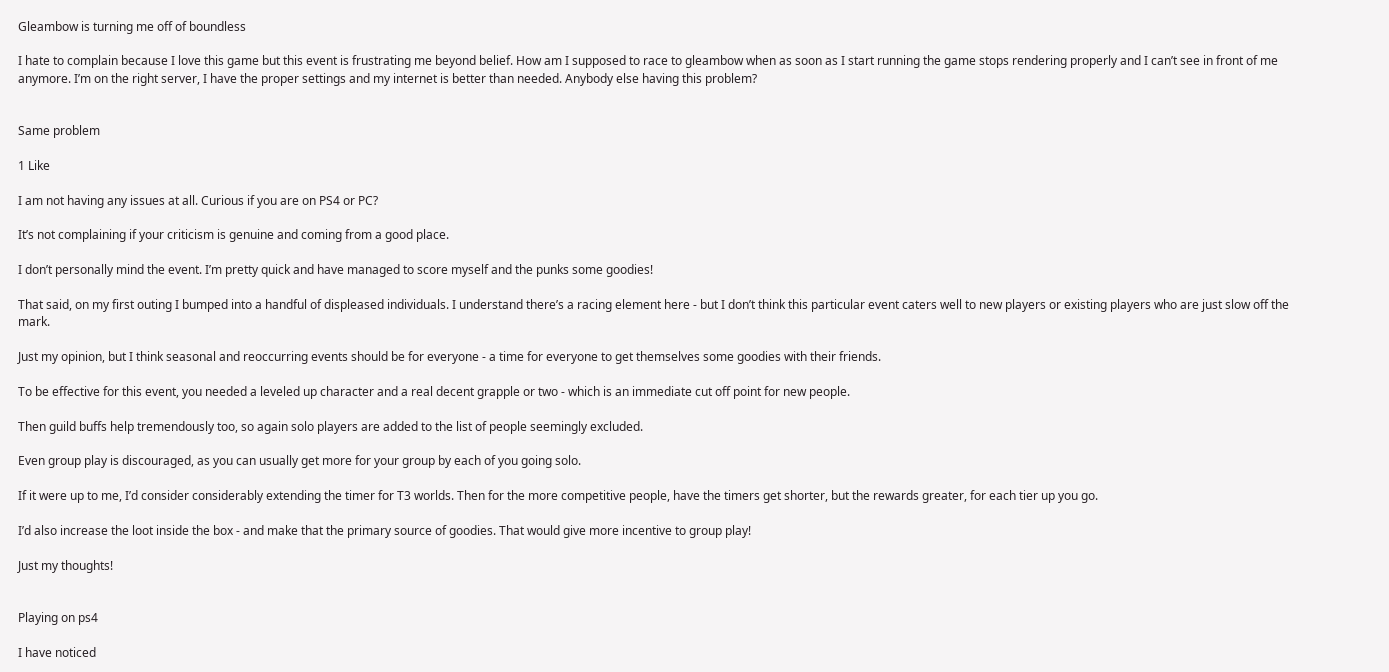Gleambow is turning me off of boundless

I hate to complain because I love this game but this event is frustrating me beyond belief. How am I supposed to race to gleambow when as soon as I start running the game stops rendering properly and I can’t see in front of me anymore. I’m on the right server, I have the proper settings and my internet is better than needed. Anybody else having this problem?


Same problem

1 Like

I am not having any issues at all. Curious if you are on PS4 or PC?

It’s not complaining if your criticism is genuine and coming from a good place.

I don’t personally mind the event. I’m pretty quick and have managed to score myself and the punks some goodies!

That said, on my first outing I bumped into a handful of displeased individuals. I understand there’s a racing element here - but I don’t think this particular event caters well to new players or existing players who are just slow off the mark.

Just my opinion, but I think seasonal and reoccurring events should be for everyone - a time for everyone to get themselves some goodies with their friends.

To be effective for this event, you needed a leveled up character and a real decent grapple or two - which is an immediate cut off point for new people.

Then guild buffs help tremendously too, so again solo players are added to the list of people seemingly excluded.

Even group play is discouraged, as you can usually get more for your group by each of you going solo.

If it were up to me, I’d consider considerably extending the timer for T3 worlds. Then for the more competitive people, have the timers get shorter, but the rewards greater, for each tier up you go.

I’d also increase the loot inside the box - and make that the primary source of goodies. That would give more incentive to group play!

Just my thoughts!


Playing on ps4

I have noticed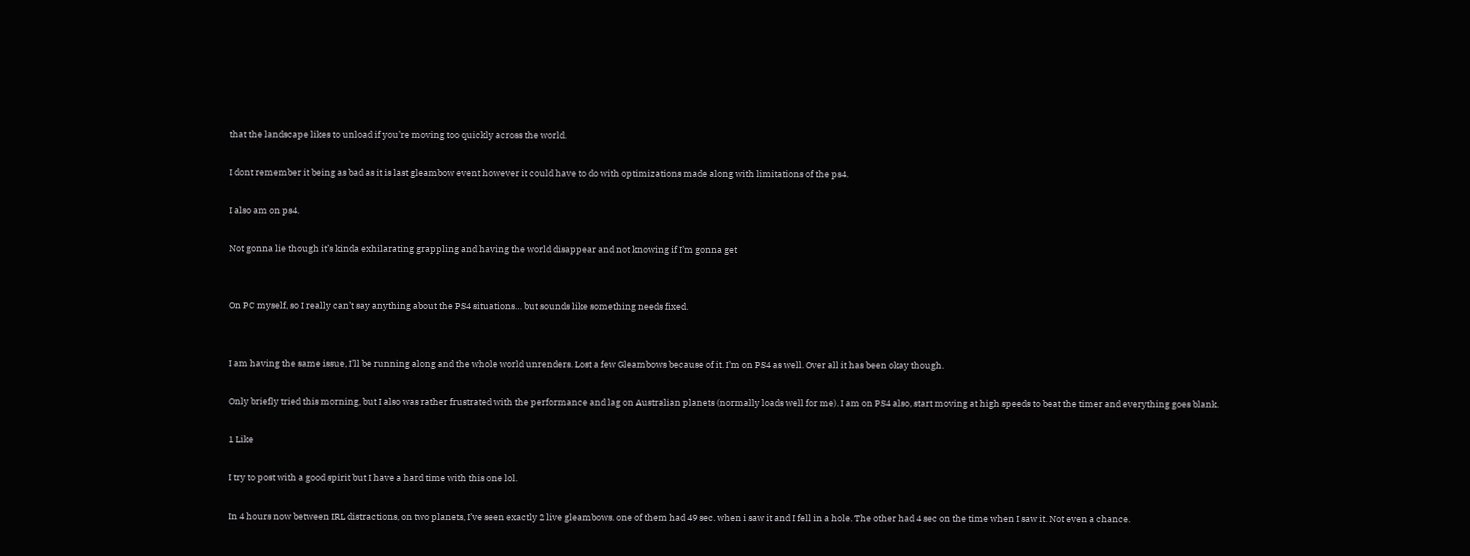that the landscape likes to unload if you’re moving too quickly across the world.

I dont remember it being as bad as it is last gleambow event however it could have to do with optimizations made along with limitations of the ps4.

I also am on ps4.

Not gonna lie though it’s kinda exhilarating grappling and having the world disappear and not knowing if I’m gonna get


On PC myself, so I really can’t say anything about the PS4 situations… but sounds like something needs fixed.


I am having the same issue, I’ll be running along and the whole world unrenders. Lost a few Gleambows because of it. I’m on PS4 as well. Over all it has been okay though.

Only briefly tried this morning, but I also was rather frustrated with the performance and lag on Australian planets (normally loads well for me). I am on PS4 also, start moving at high speeds to beat the timer and everything goes blank.

1 Like

I try to post with a good spirit but I have a hard time with this one lol.

In 4 hours now between IRL distractions, on two planets, I’ve seen exactly 2 live gleambows. one of them had 49 sec. when i saw it and I fell in a hole. The other had 4 sec on the time when I saw it. Not even a chance.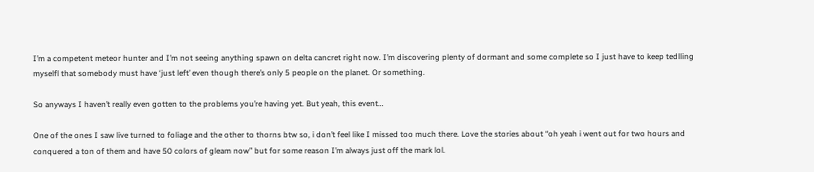I’m a competent meteor hunter and I’m not seeing anything spawn on delta cancret right now. I’m discovering plenty of dormant and some complete so I just have to keep tedlling myselfl that somebody must have ‘just left’ even though there’s only 5 people on the planet. Or something.

So anyways I haven’t really even gotten to the problems you’re having yet. But yeah, this event…

One of the ones I saw live turned to foliage and the other to thorns btw so, i don’t feel like I missed too much there. Love the stories about “oh yeah i went out for two hours and conquered a ton of them and have 50 colors of gleam now” but for some reason I’m always just off the mark lol.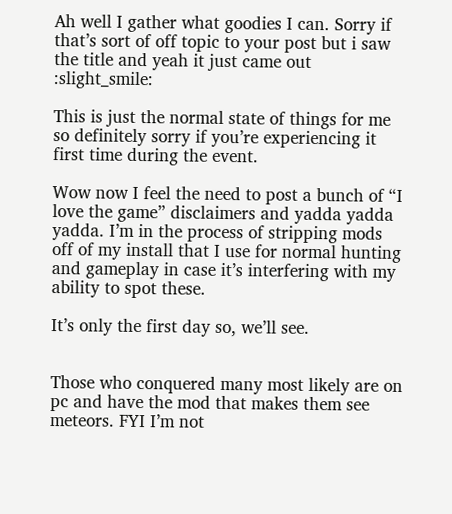Ah well I gather what goodies I can. Sorry if that’s sort of off topic to your post but i saw the title and yeah it just came out :slight_smile:

This is just the normal state of things for me so definitely sorry if you’re experiencing it first time during the event.

Wow now I feel the need to post a bunch of “I love the game” disclaimers and yadda yadda yadda. I’m in the process of stripping mods off of my install that I use for normal hunting and gameplay in case it’s interfering with my ability to spot these.

It’s only the first day so, we’ll see.


Those who conquered many most likely are on pc and have the mod that makes them see meteors. FYI I’m not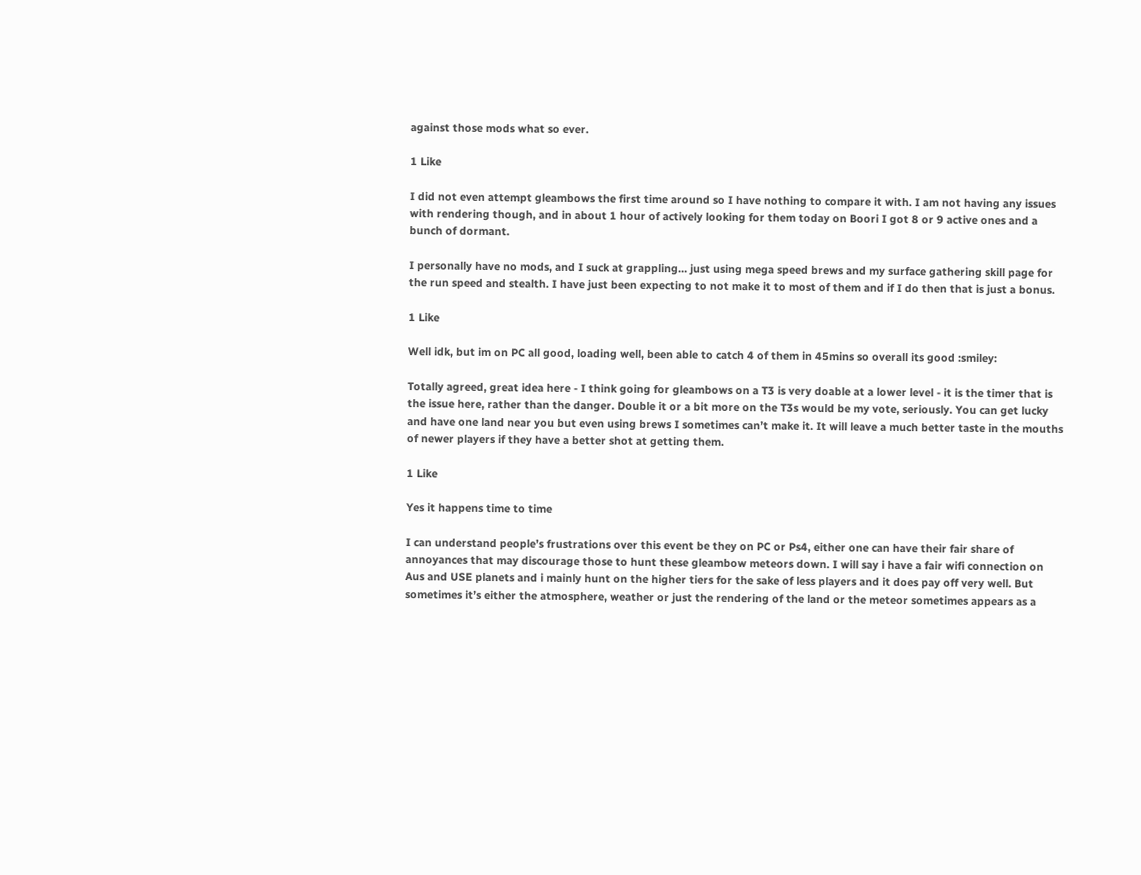against those mods what so ever.

1 Like

I did not even attempt gleambows the first time around so I have nothing to compare it with. I am not having any issues with rendering though, and in about 1 hour of actively looking for them today on Boori I got 8 or 9 active ones and a bunch of dormant.

I personally have no mods, and I suck at grappling… just using mega speed brews and my surface gathering skill page for the run speed and stealth. I have just been expecting to not make it to most of them and if I do then that is just a bonus.

1 Like

Well idk, but im on PC all good, loading well, been able to catch 4 of them in 45mins so overall its good :smiley:

Totally agreed, great idea here - I think going for gleambows on a T3 is very doable at a lower level - it is the timer that is the issue here, rather than the danger. Double it or a bit more on the T3s would be my vote, seriously. You can get lucky and have one land near you but even using brews I sometimes can’t make it. It will leave a much better taste in the mouths of newer players if they have a better shot at getting them.

1 Like

Yes it happens time to time

I can understand people’s frustrations over this event be they on PC or Ps4, either one can have their fair share of annoyances that may discourage those to hunt these gleambow meteors down. I will say i have a fair wifi connection on Aus and USE planets and i mainly hunt on the higher tiers for the sake of less players and it does pay off very well. But sometimes it’s either the atmosphere, weather or just the rendering of the land or the meteor sometimes appears as a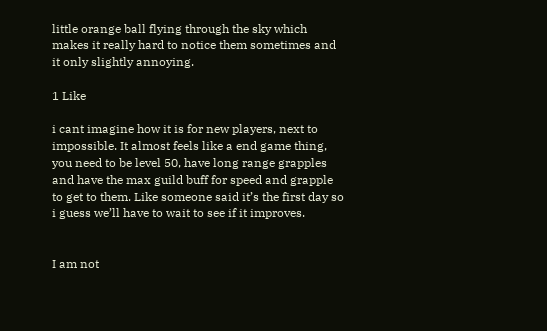little orange ball flying through the sky which makes it really hard to notice them sometimes and it only slightly annoying.

1 Like

i cant imagine how it is for new players, next to impossible. It almost feels like a end game thing, you need to be level 50, have long range grapples and have the max guild buff for speed and grapple to get to them. Like someone said it’s the first day so i guess we’ll have to wait to see if it improves.


I am not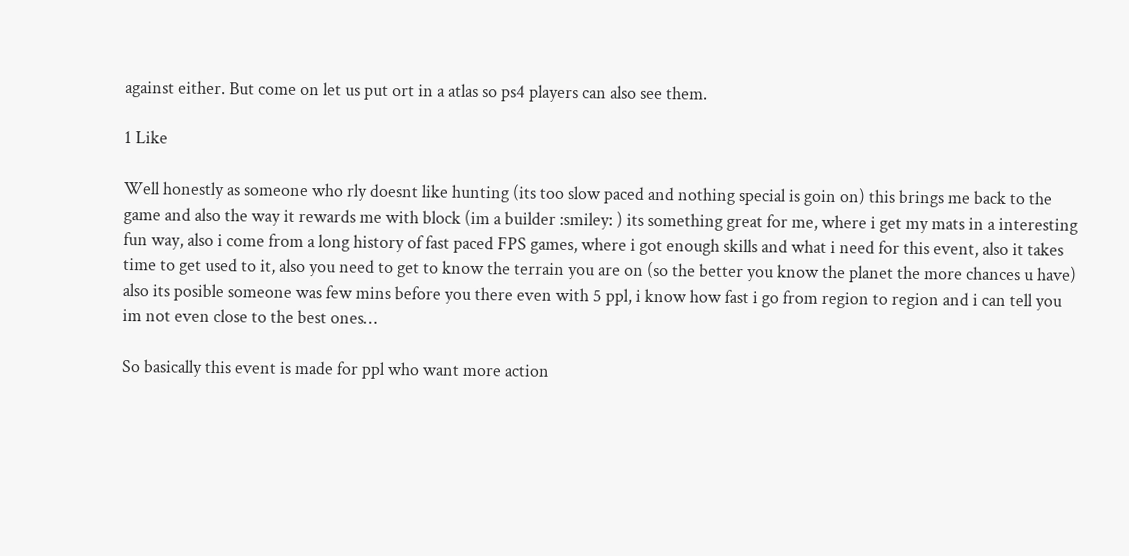against either. But come on let us put ort in a atlas so ps4 players can also see them.

1 Like

Well honestly as someone who rly doesnt like hunting (its too slow paced and nothing special is goin on) this brings me back to the game and also the way it rewards me with block (im a builder :smiley: ) its something great for me, where i get my mats in a interesting fun way, also i come from a long history of fast paced FPS games, where i got enough skills and what i need for this event, also it takes time to get used to it, also you need to get to know the terrain you are on (so the better you know the planet the more chances u have) also its posible someone was few mins before you there even with 5 ppl, i know how fast i go from region to region and i can tell you im not even close to the best ones…

So basically this event is made for ppl who want more action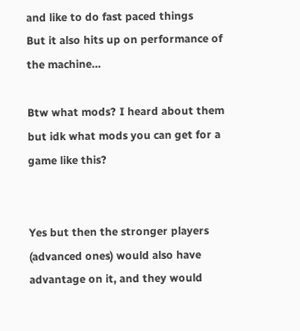and like to do fast paced things
But it also hits up on performance of the machine…

Btw what mods? I heard about them but idk what mods you can get for a game like this?


Yes but then the stronger players (advanced ones) would also have advantage on it, and they would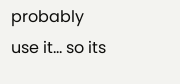probably use it… so its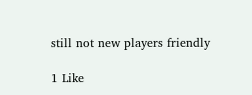still not new players friendly

1 Like